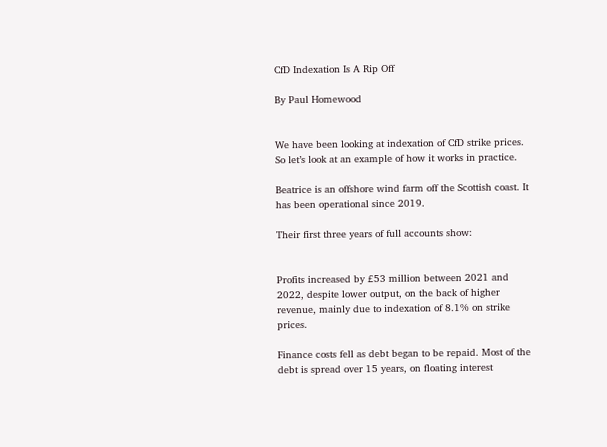CfD Indexation Is A Rip Off

By Paul Homewood


We have been looking at indexation of CfD strike prices. So let’s look at an example of how it works in practice.

Beatrice is an offshore wind farm off the Scottish coast. It has been operational since 2019.

Their first three years of full accounts show:


Profits increased by £53 million between 2021 and 2022, despite lower output, on the back of higher revenue, mainly due to indexation of 8.1% on strike prices.

Finance costs fell as debt began to be repaid. Most of the debt is spread over 15 years, on floating interest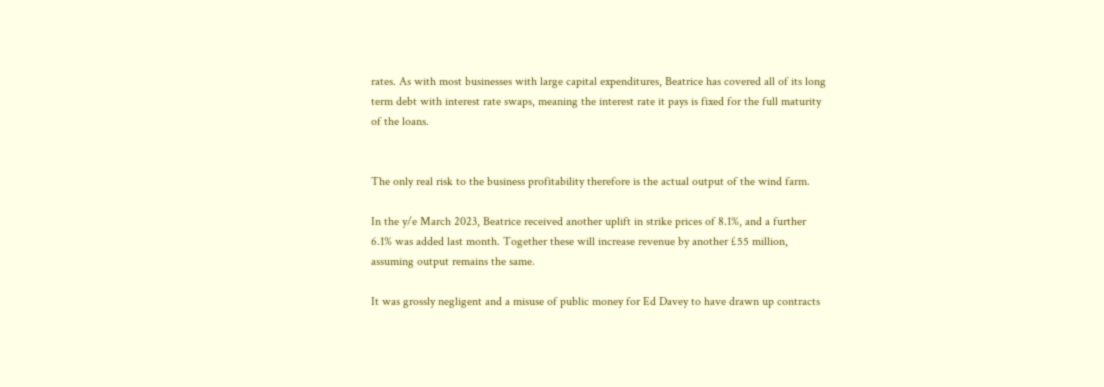rates. As with most businesses with large capital expenditures, Beatrice has covered all of its long term debt with interest rate swaps, meaning the interest rate it pays is fixed for the full maturity of the loans.


The only real risk to the business profitability therefore is the actual output of the wind farm.

In the y/e March 2023, Beatrice received another uplift in strike prices of 8.1%, and a further 6.1% was added last month. Together these will increase revenue by another £55 million, assuming output remains the same.

It was grossly negligent and a misuse of public money for Ed Davey to have drawn up contracts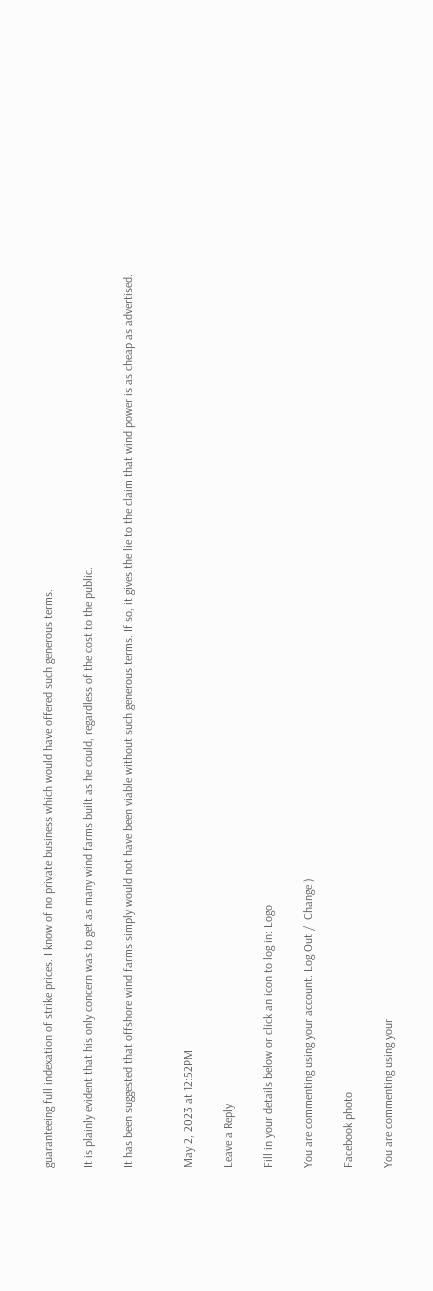guaranteeing full indexation of strike prices. I know of no private business which would have offered such generous terms.

It is plainly evident that his only concern was to get as many wind farms built as he could, regardless of the cost to the public.

It has been suggested that offshore wind farms simply would not have been viable without such generous terms. If so, it gives the lie to the claim that wind power is as cheap as advertised.


May 2, 2023 at 12:52PM

Leave a Reply

Fill in your details below or click an icon to log in: Logo

You are commenting using your account. Log Out /  Change )

Facebook photo

You are commenting using your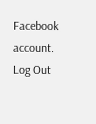Facebook account. Log Out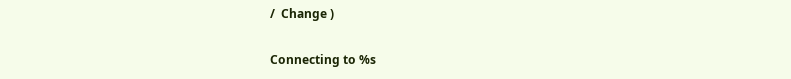/  Change )

Connecting to %s